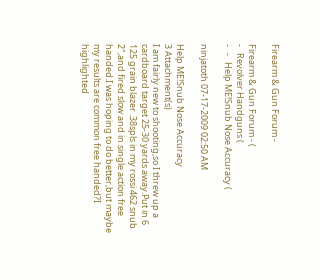Firearm & Gun Forum -

Firearm & Gun Forum - (
-   Revolver Handguns (
-   -   Help ME!Snub Nose Accuracy (

ninjatoth 07-17-2009 02:50 AM

Help ME!Snub Nose Accuracy
3 Attachment(s)
I am fairly new to shooting,so I threw up a cardboard target 25-30 yards away.Put in 6 125 grain blazer .38spls in my rossi 462 snub 2",and fired slow and in single action free handed.I was hoping to do better,but maybe my results are common free handed?I highlighted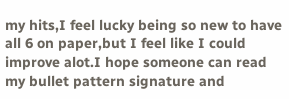my hits,I feel lucky being so new to have all 6 on paper,but I feel like I could improve alot.I hope someone can read my bullet pattern signature and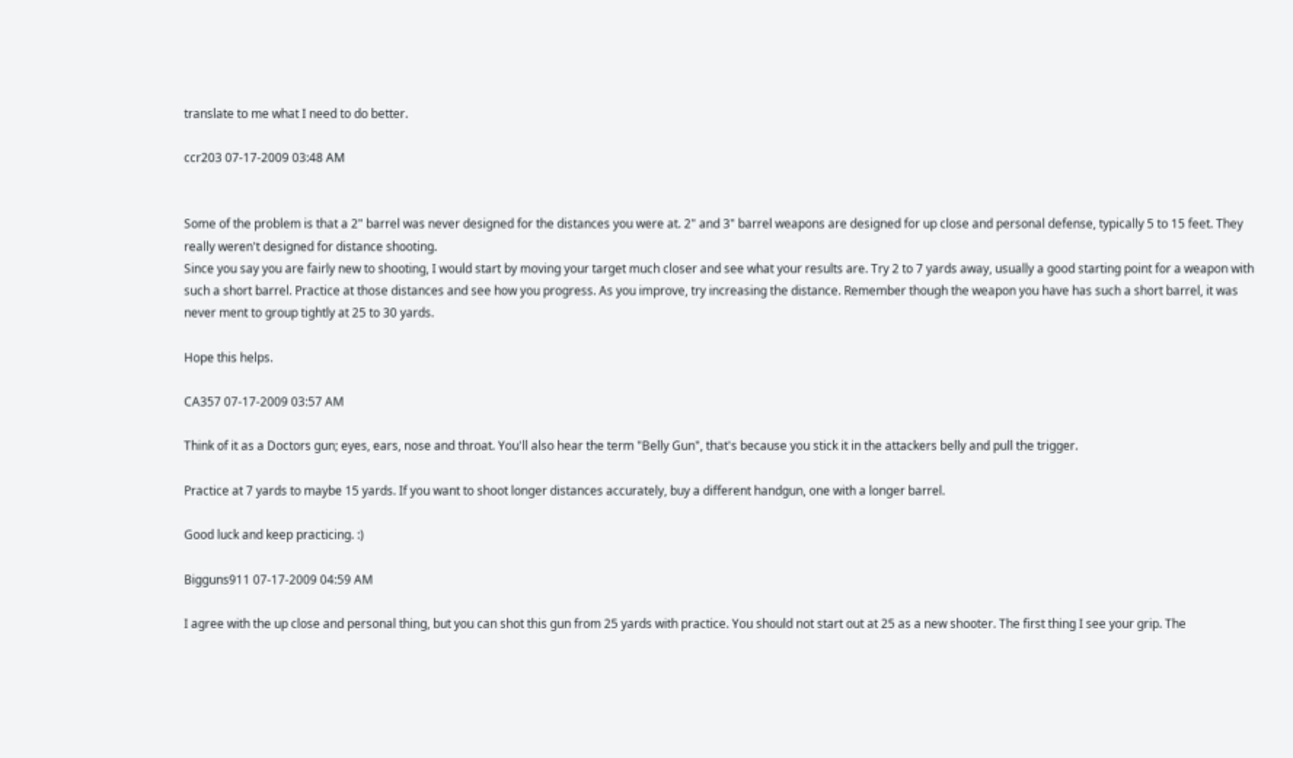translate to me what I need to do better.

ccr203 07-17-2009 03:48 AM


Some of the problem is that a 2" barrel was never designed for the distances you were at. 2" and 3" barrel weapons are designed for up close and personal defense, typically 5 to 15 feet. They really weren't designed for distance shooting.
Since you say you are fairly new to shooting, I would start by moving your target much closer and see what your results are. Try 2 to 7 yards away, usually a good starting point for a weapon with such a short barrel. Practice at those distances and see how you progress. As you improve, try increasing the distance. Remember though the weapon you have has such a short barrel, it was never ment to group tightly at 25 to 30 yards.

Hope this helps.

CA357 07-17-2009 03:57 AM

Think of it as a Doctors gun; eyes, ears, nose and throat. You'll also hear the term "Belly Gun", that's because you stick it in the attackers belly and pull the trigger.

Practice at 7 yards to maybe 15 yards. If you want to shoot longer distances accurately, buy a different handgun, one with a longer barrel.

Good luck and keep practicing. :)

Bigguns911 07-17-2009 04:59 AM

I agree with the up close and personal thing, but you can shot this gun from 25 yards with practice. You should not start out at 25 as a new shooter. The first thing I see your grip. The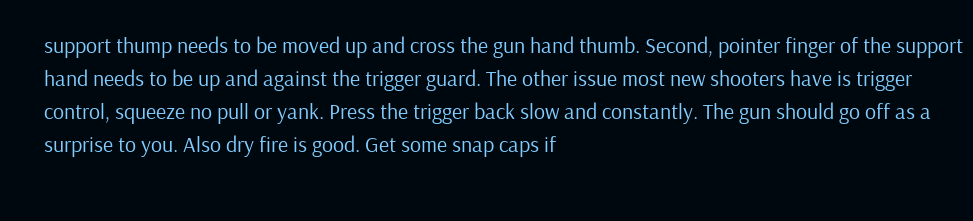support thump needs to be moved up and cross the gun hand thumb. Second, pointer finger of the support hand needs to be up and against the trigger guard. The other issue most new shooters have is trigger control, squeeze no pull or yank. Press the trigger back slow and constantly. The gun should go off as a surprise to you. Also dry fire is good. Get some snap caps if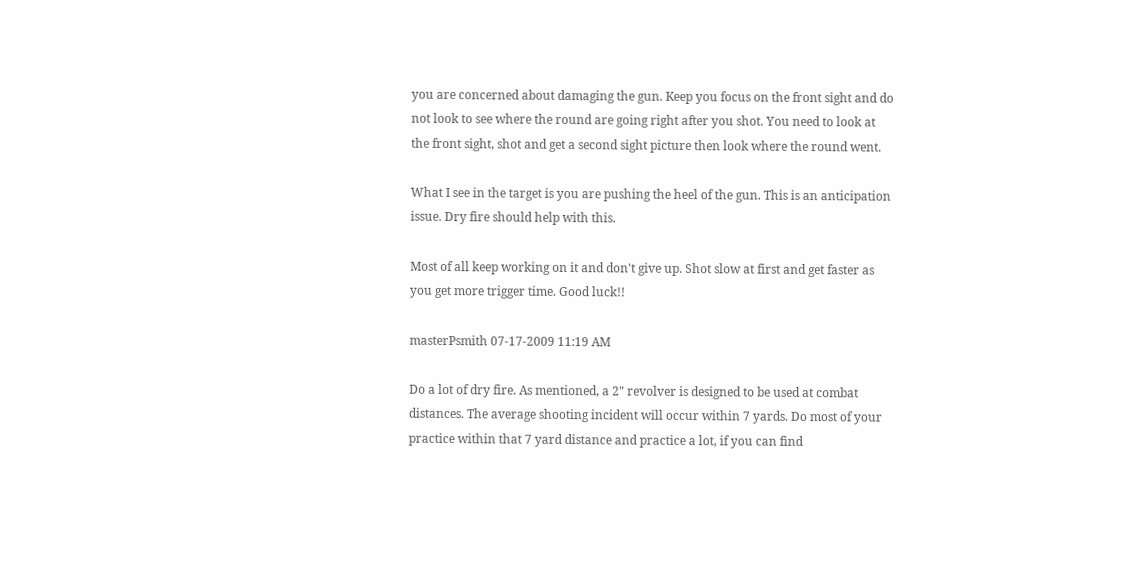you are concerned about damaging the gun. Keep you focus on the front sight and do not look to see where the round are going right after you shot. You need to look at the front sight, shot and get a second sight picture then look where the round went.

What I see in the target is you are pushing the heel of the gun. This is an anticipation issue. Dry fire should help with this.

Most of all keep working on it and don't give up. Shot slow at first and get faster as you get more trigger time. Good luck!!

masterPsmith 07-17-2009 11:19 AM

Do a lot of dry fire. As mentioned, a 2" revolver is designed to be used at combat distances. The average shooting incident will occur within 7 yards. Do most of your practice within that 7 yard distance and practice a lot, if you can find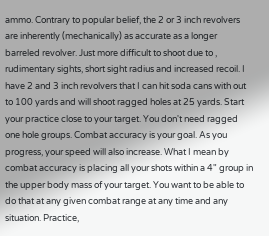ammo. Contrary to popular belief, the 2 or 3 inch revolvers are inherently (mechanically) as accurate as a longer barreled revolver. Just more difficult to shoot due to , rudimentary sights, short sight radius and increased recoil. I have 2 and 3 inch revolvers that I can hit soda cans with out to 100 yards and will shoot ragged holes at 25 yards. Start your practice close to your target. You don't need ragged one hole groups. Combat accuracy is your goal. As you progress, your speed will also increase. What I mean by combat accuracy is placing all your shots within a 4" group in the upper body mass of your target. You want to be able to do that at any given combat range at any time and any situation. Practice,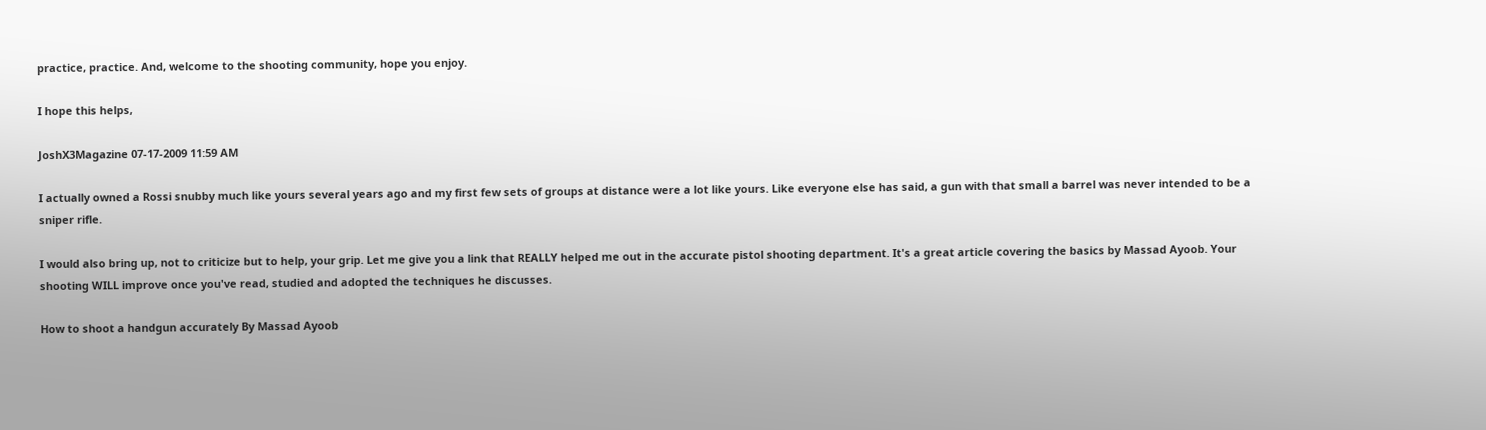practice, practice. And, welcome to the shooting community, hope you enjoy.

I hope this helps,

JoshX3Magazine 07-17-2009 11:59 AM

I actually owned a Rossi snubby much like yours several years ago and my first few sets of groups at distance were a lot like yours. Like everyone else has said, a gun with that small a barrel was never intended to be a sniper rifle.

I would also bring up, not to criticize but to help, your grip. Let me give you a link that REALLY helped me out in the accurate pistol shooting department. It's a great article covering the basics by Massad Ayoob. Your shooting WILL improve once you've read, studied and adopted the techniques he discusses.

How to shoot a handgun accurately By Massad Ayoob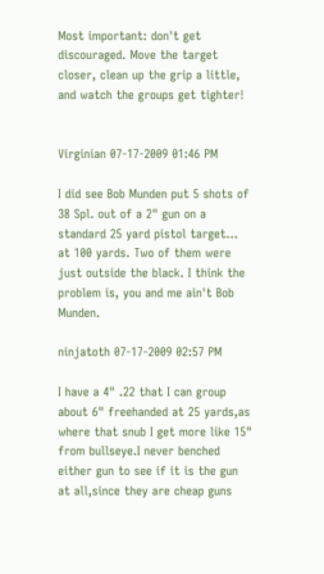Most important: don't get discouraged. Move the target closer, clean up the grip a little, and watch the groups get tighter!


Virginian 07-17-2009 01:46 PM

I did see Bob Munden put 5 shots of 38 Spl. out of a 2" gun on a standard 25 yard pistol target... at 100 yards. Two of them were just outside the black. I think the problem is, you and me ain't Bob Munden.

ninjatoth 07-17-2009 02:57 PM

I have a 4" .22 that I can group about 6" freehanded at 25 yards,as where that snub I get more like 15" from bullseye.I never benched either gun to see if it is the gun at all,since they are cheap guns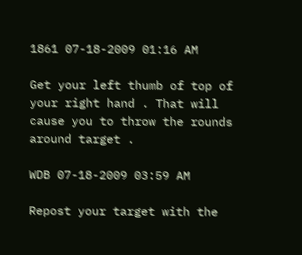1861 07-18-2009 01:16 AM

Get your left thumb of top of your right hand . That will cause you to throw the rounds around target .

WDB 07-18-2009 03:59 AM

Repost your target with the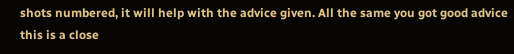shots numbered, it will help with the advice given. All the same you got good advice this is a close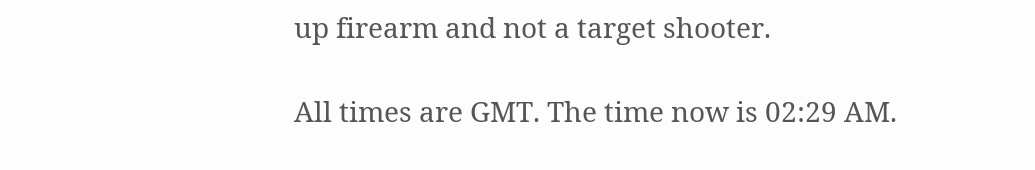up firearm and not a target shooter.

All times are GMT. The time now is 02:29 AM.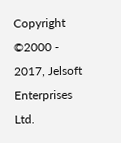Copyright ©2000 - 2017, Jelsoft Enterprises Ltd.